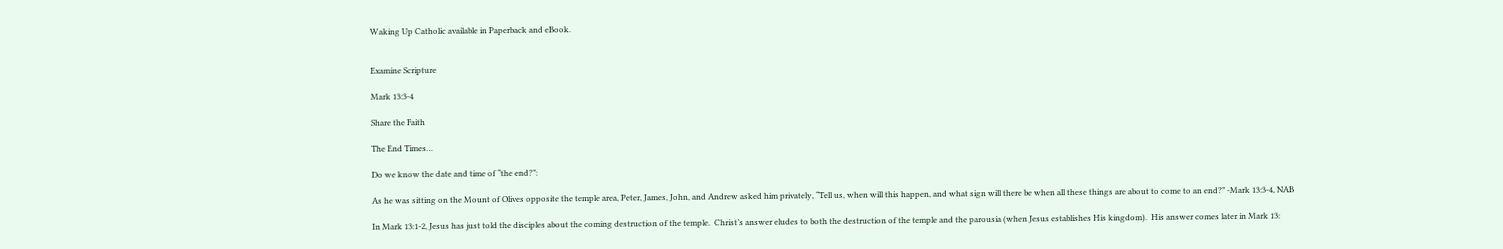Waking Up Catholic available in Paperback and eBook.


Examine Scripture

Mark 13:3-4

Share the Faith

The End Times…

Do we know the date and time of “the end?”:

As he was sitting on the Mount of Olives opposite the temple area, Peter, James, John, and Andrew asked him privately, “Tell us, when will this happen, and what sign will there be when all these things are about to come to an end?” -Mark 13:3-4, NAB

In Mark 13:1-2, Jesus has just told the disciples about the coming destruction of the temple.  Christ’s answer eludes to both the destruction of the temple and the parousia (when Jesus establishes His kingdom).  His answer comes later in Mark 13: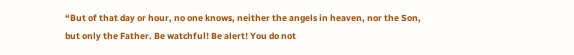“But of that day or hour, no one knows, neither the angels in heaven, nor the Son, but only the Father. Be watchful! Be alert! You do not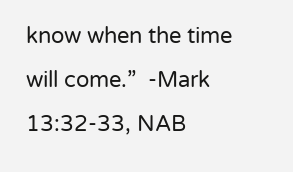know when the time will come.”  -Mark 13:32-33, NAB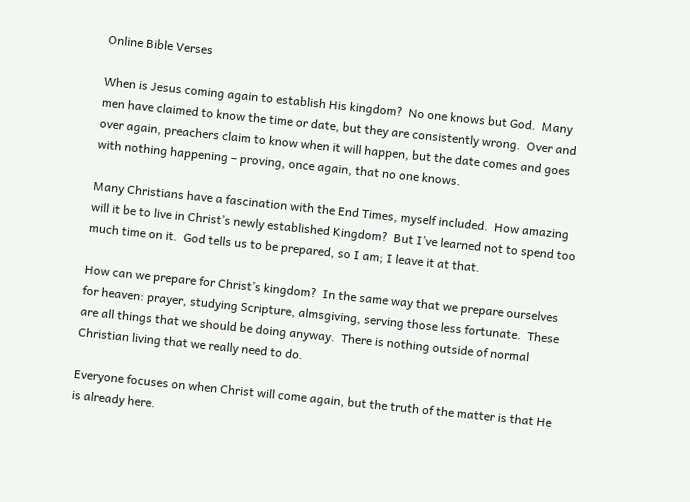Online Bible Verses

When is Jesus coming again to establish His kingdom?  No one knows but God.  Many men have claimed to know the time or date, but they are consistently wrong.  Over and over again, preachers claim to know when it will happen, but the date comes and goes with nothing happening – proving, once again, that no one knows.

Many Christians have a fascination with the End Times, myself included.  How amazing will it be to live in Christ’s newly established Kingdom?  But I’ve learned not to spend too much time on it.  God tells us to be prepared, so I am; I leave it at that.

How can we prepare for Christ’s kingdom?  In the same way that we prepare ourselves for heaven: prayer, studying Scripture, almsgiving, serving those less fortunate.  These are all things that we should be doing anyway.  There is nothing outside of normal Christian living that we really need to do.

Everyone focuses on when Christ will come again, but the truth of the matter is that He is already here.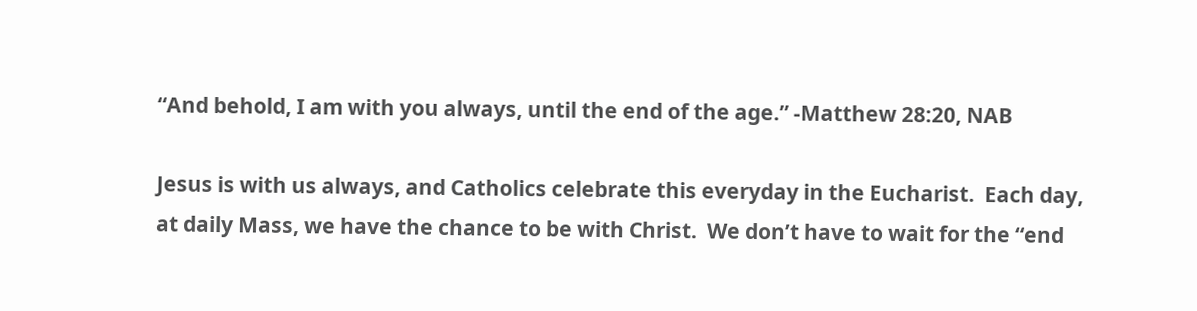“And behold, I am with you always, until the end of the age.” -Matthew 28:20, NAB

Jesus is with us always, and Catholics celebrate this everyday in the Eucharist.  Each day, at daily Mass, we have the chance to be with Christ.  We don’t have to wait for the “end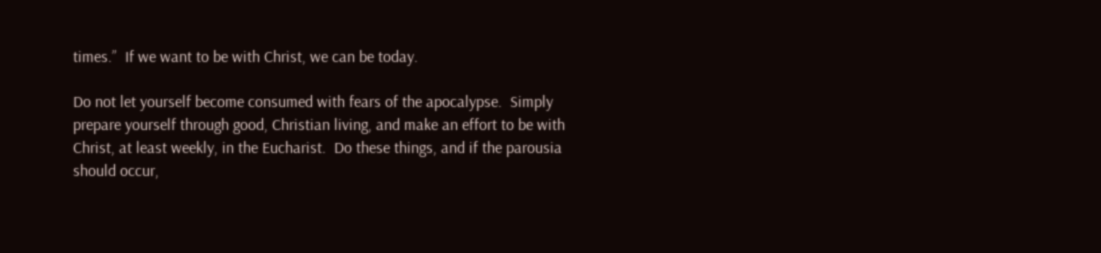times.”  If we want to be with Christ, we can be today.

Do not let yourself become consumed with fears of the apocalypse.  Simply prepare yourself through good, Christian living, and make an effort to be with Christ, at least weekly, in the Eucharist.  Do these things, and if the parousia should occur,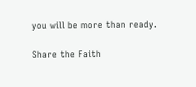you will be more than ready.

Share the Faith